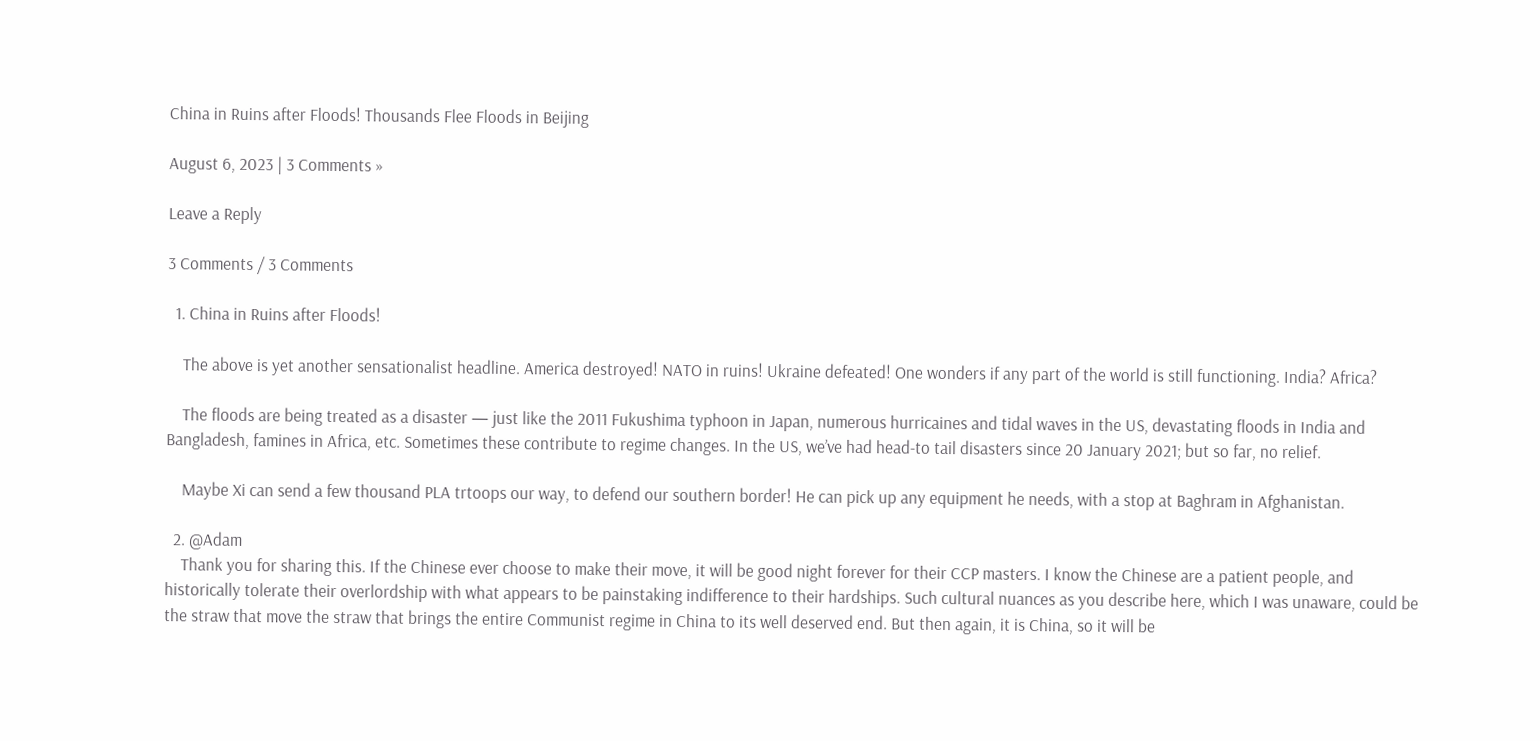China in Ruins after Floods! Thousands Flee Floods in Beijing

August 6, 2023 | 3 Comments »

Leave a Reply

3 Comments / 3 Comments

  1. China in Ruins after Floods!

    The above is yet another sensationalist headline. America destroyed! NATO in ruins! Ukraine defeated! One wonders if any part of the world is still functioning. India? Africa?

    The floods are being treated as a disaster — just like the 2011 Fukushima typhoon in Japan, numerous hurricaines and tidal waves in the US, devastating floods in India and Bangladesh, famines in Africa, etc. Sometimes these contribute to regime changes. In the US, we’ve had head-to tail disasters since 20 January 2021; but so far, no relief.

    Maybe Xi can send a few thousand PLA trtoops our way, to defend our southern border! He can pick up any equipment he needs, with a stop at Baghram in Afghanistan.

  2. @Adam
    Thank you for sharing this. If the Chinese ever choose to make their move, it will be good night forever for their CCP masters. I know the Chinese are a patient people, and historically tolerate their overlordship with what appears to be painstaking indifference to their hardships. Such cultural nuances as you describe here, which I was unaware, could be the straw that move the straw that brings the entire Communist regime in China to its well deserved end. But then again, it is China, so it will be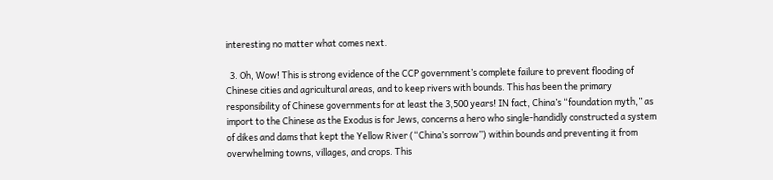interesting no matter what comes next.

  3. Oh, Wow! This is strong evidence of the CCP government’s complete failure to prevent flooding of Chinese cities and agricultural areas, and to keep rivers with bounds. This has been the primary responsibility of Chinese governments for at least the 3,500 years! IN fact, China’s “foundation myth,” as import to the Chinese as the Exodus is for Jews, concerns a hero who single-handidly constructed a system of dikes and dams that kept the Yellow River (“China’s sorrow”) within bounds and preventing it from overwhelming towns, villages, and crops. This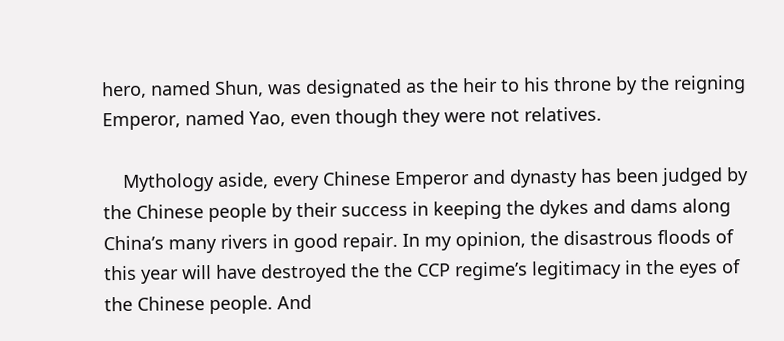hero, named Shun, was designated as the heir to his throne by the reigning Emperor, named Yao, even though they were not relatives.

    Mythology aside, every Chinese Emperor and dynasty has been judged by the Chinese people by their success in keeping the dykes and dams along China’s many rivers in good repair. In my opinion, the disastrous floods of this year will have destroyed the the CCP regime’s legitimacy in the eyes of the Chinese people. And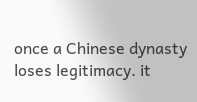once a Chinese dynasty loses legitimacy. it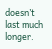doesn’t last much longer.